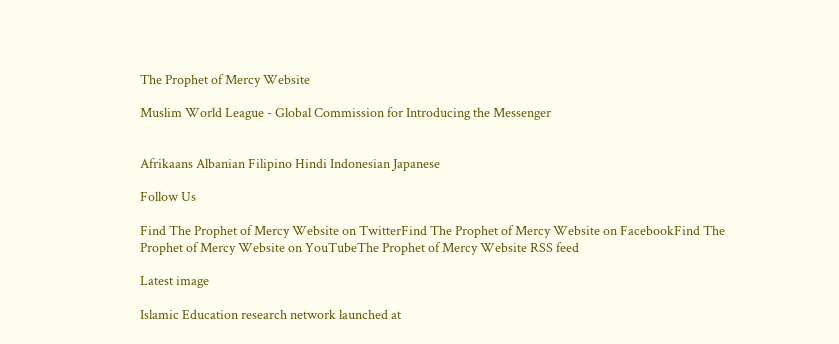The Prophet of Mercy Website

Muslim World League - Global Commission for Introducing the Messenger


Afrikaans Albanian Filipino Hindi Indonesian Japanese

Follow Us

Find The Prophet of Mercy Website on TwitterFind The Prophet of Mercy Website on FacebookFind The Prophet of Mercy Website on YouTubeThe Prophet of Mercy Website RSS feed

Latest image

Islamic Education research network launched at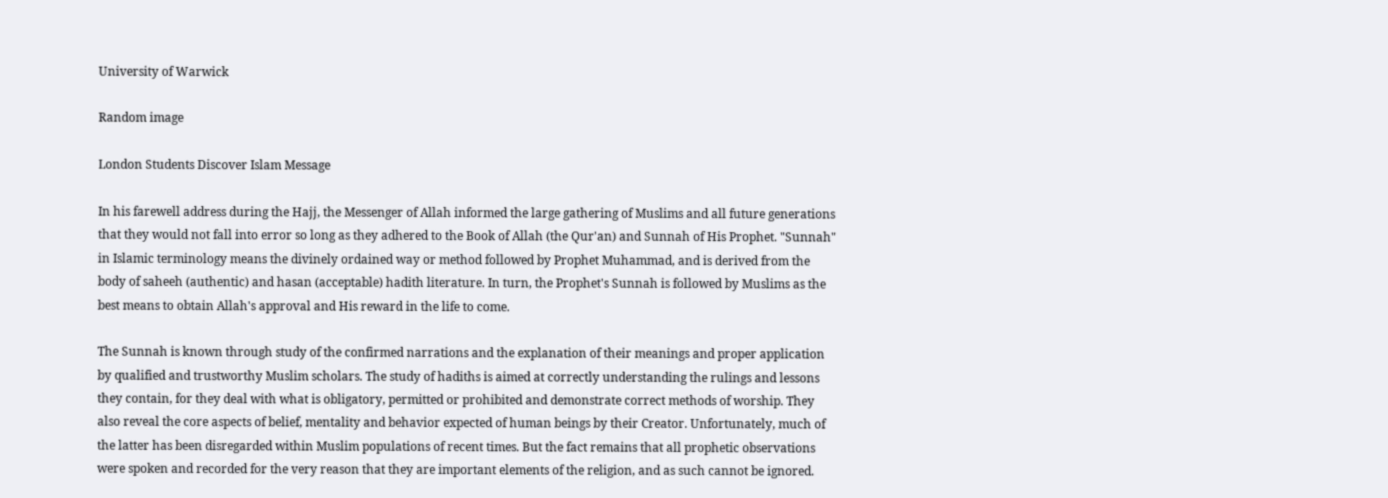University of Warwick

Random image

London Students Discover Islam Message

In his farewell address during the Hajj, the Messenger of Allah informed the large gathering of Muslims and all future generations that they would not fall into error so long as they adhered to the Book of Allah (the Qur'an) and Sunnah of His Prophet. "Sunnah" in Islamic terminology means the divinely ordained way or method followed by Prophet Muhammad, and is derived from the body of saheeh (authentic) and hasan (acceptable) hadith literature. In turn, the Prophet's Sunnah is followed by Muslims as the best means to obtain Allah's approval and His reward in the life to come.

The Sunnah is known through study of the confirmed narrations and the explanation of their meanings and proper application by qualified and trustworthy Muslim scholars. The study of hadiths is aimed at correctly understanding the rulings and lessons they contain, for they deal with what is obligatory, permitted or prohibited and demonstrate correct methods of worship. They also reveal the core aspects of belief, mentality and behavior expected of human beings by their Creator. Unfortunately, much of the latter has been disregarded within Muslim populations of recent times. But the fact remains that all prophetic observations were spoken and recorded for the very reason that they are important elements of the religion, and as such cannot be ignored.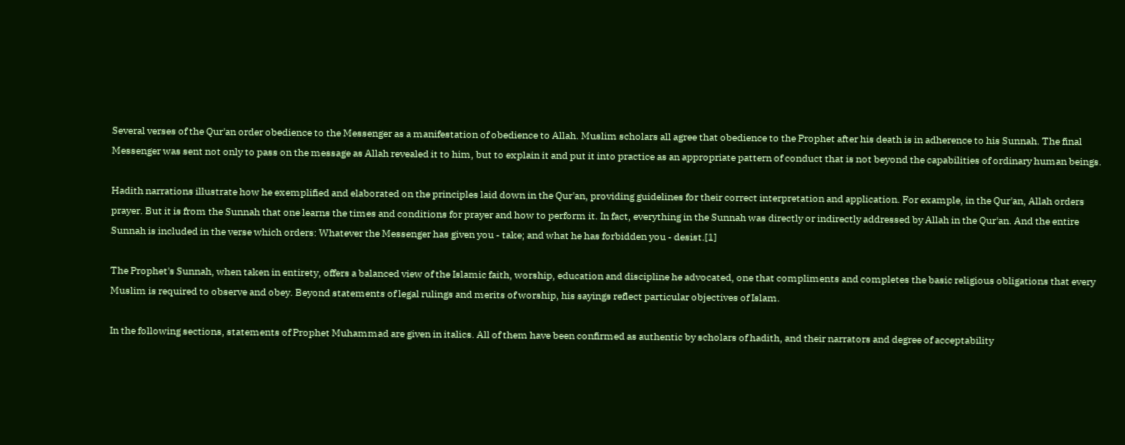Several verses of the Qur'an order obedience to the Messenger as a manifestation of obedience to Allah. Muslim scholars all agree that obedience to the Prophet after his death is in adherence to his Sunnah. The final Messenger was sent not only to pass on the message as Allah revealed it to him, but to explain it and put it into practice as an appropriate pattern of conduct that is not beyond the capabilities of ordinary human beings.

Hadith narrations illustrate how he exemplified and elaborated on the principles laid down in the Qur'an, providing guidelines for their correct interpretation and application. For example, in the Qur'an, Allah orders prayer. But it is from the Sunnah that one learns the times and conditions for prayer and how to perform it. In fact, everything in the Sunnah was directly or indirectly addressed by Allah in the Qur'an. And the entire Sunnah is included in the verse which orders: Whatever the Messenger has given you - take; and what he has forbidden you - desist.[1]

The Prophet's Sunnah, when taken in entirety, offers a balanced view of the Islamic faith, worship, education and discipline he advocated, one that compliments and completes the basic religious obligations that every Muslim is required to observe and obey. Beyond statements of legal rulings and merits of worship, his sayings reflect particular objectives of Islam.

In the following sections, statements of Prophet Muhammad are given in italics. All of them have been confirmed as authentic by scholars of hadith, and their narrators and degree of acceptability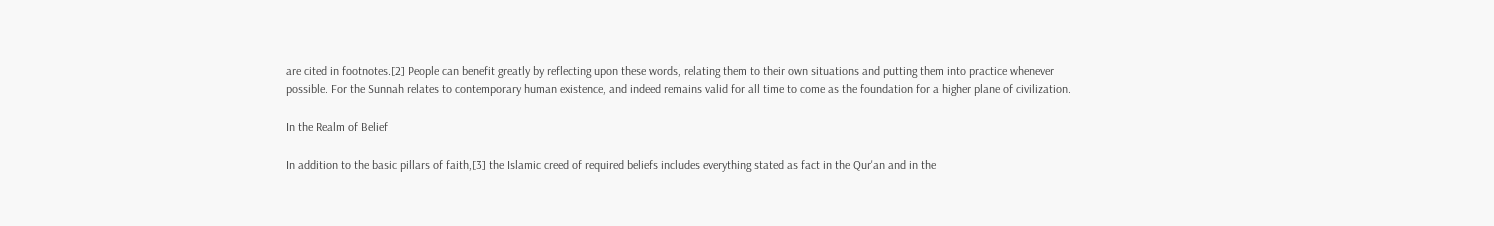are cited in footnotes.[2] People can benefit greatly by reflecting upon these words, relating them to their own situations and putting them into practice whenever possible. For the Sunnah relates to contemporary human existence, and indeed remains valid for all time to come as the foundation for a higher plane of civilization.

In the Realm of Belief

In addition to the basic pillars of faith,[3] the Islamic creed of required beliefs includes everything stated as fact in the Qur'an and in the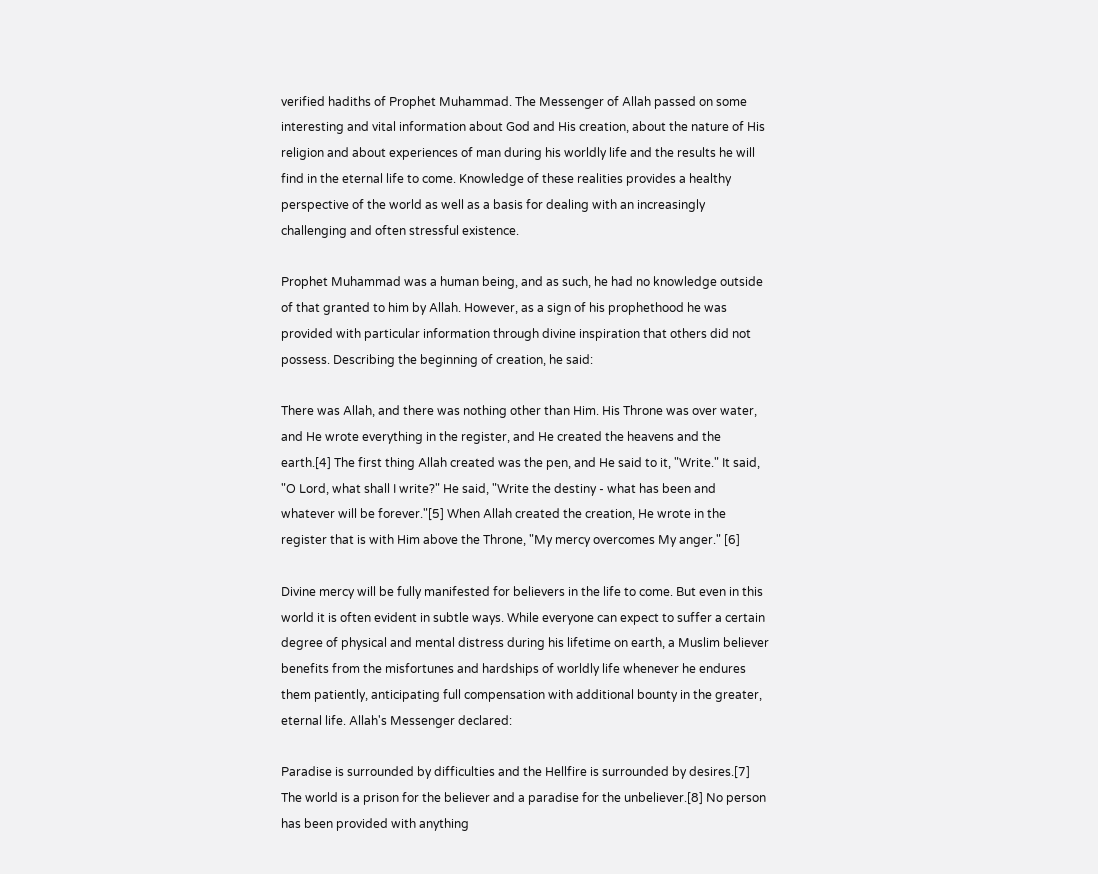verified hadiths of Prophet Muhammad. The Messenger of Allah passed on some interesting and vital information about God and His creation, about the nature of His religion and about experiences of man during his worldly life and the results he will find in the eternal life to come. Knowledge of these realities provides a healthy perspective of the world as well as a basis for dealing with an increasingly challenging and often stressful existence.

Prophet Muhammad was a human being, and as such, he had no knowledge outside of that granted to him by Allah. However, as a sign of his prophethood he was provided with particular information through divine inspiration that others did not possess. Describing the beginning of creation, he said:

There was Allah, and there was nothing other than Him. His Throne was over water, and He wrote everything in the register, and He created the heavens and the earth.[4] The first thing Allah created was the pen, and He said to it, "Write." It said, "O Lord, what shall I write?" He said, "Write the destiny - what has been and whatever will be forever."[5] When Allah created the creation, He wrote in the register that is with Him above the Throne, "My mercy overcomes My anger." [6]

Divine mercy will be fully manifested for believers in the life to come. But even in this world it is often evident in subtle ways. While everyone can expect to suffer a certain degree of physical and mental distress during his lifetime on earth, a Muslim believer benefits from the misfortunes and hardships of worldly life whenever he endures them patiently, anticipating full compensation with additional bounty in the greater, eternal life. Allah's Messenger declared:

Paradise is surrounded by difficulties and the Hellfire is surrounded by desires.[7] The world is a prison for the believer and a paradise for the unbeliever.[8] No person has been provided with anything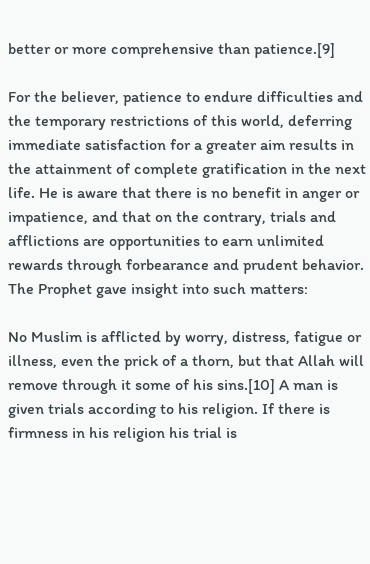better or more comprehensive than patience.[9]

For the believer, patience to endure difficulties and the temporary restrictions of this world, deferring immediate satisfaction for a greater aim results in the attainment of complete gratification in the next life. He is aware that there is no benefit in anger or impatience, and that on the contrary, trials and afflictions are opportunities to earn unlimited rewards through forbearance and prudent behavior. The Prophet gave insight into such matters:

No Muslim is afflicted by worry, distress, fatigue or illness, even the prick of a thorn, but that Allah will remove through it some of his sins.[10] A man is given trials according to his religion. If there is firmness in his religion his trial is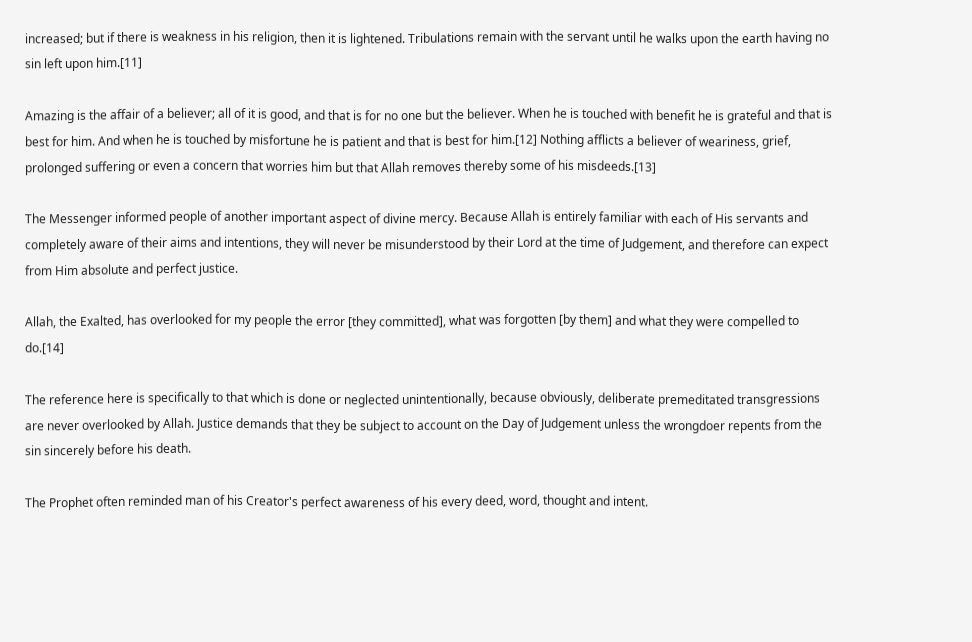increased; but if there is weakness in his religion, then it is lightened. Tribulations remain with the servant until he walks upon the earth having no sin left upon him.[11]

Amazing is the affair of a believer; all of it is good, and that is for no one but the believer. When he is touched with benefit he is grateful and that is best for him. And when he is touched by misfortune he is patient and that is best for him.[12] Nothing afflicts a believer of weariness, grief, prolonged suffering or even a concern that worries him but that Allah removes thereby some of his misdeeds.[13]

The Messenger informed people of another important aspect of divine mercy. Because Allah is entirely familiar with each of His servants and completely aware of their aims and intentions, they will never be misunderstood by their Lord at the time of Judgement, and therefore can expect from Him absolute and perfect justice.

Allah, the Exalted, has overlooked for my people the error [they committed], what was forgotten [by them] and what they were compelled to do.[14]

The reference here is specifically to that which is done or neglected unintentionally, because obviously, deliberate premeditated transgressions are never overlooked by Allah. Justice demands that they be subject to account on the Day of Judgement unless the wrongdoer repents from the sin sincerely before his death.

The Prophet often reminded man of his Creator's perfect awareness of his every deed, word, thought and intent.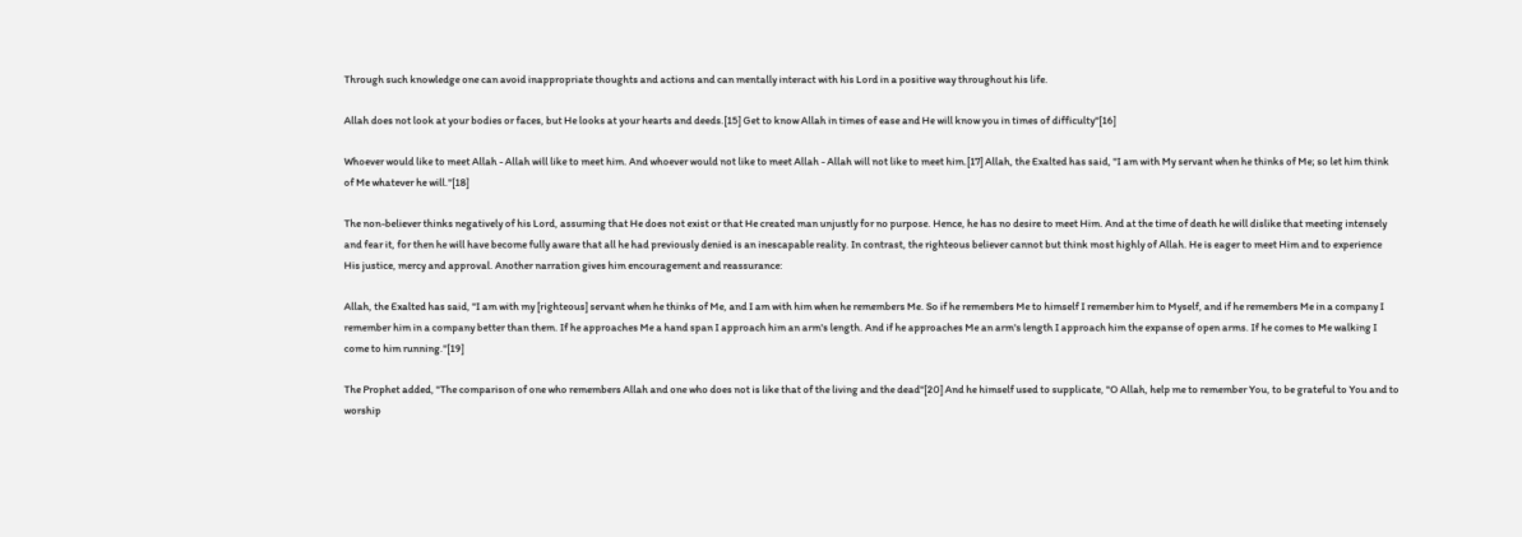Through such knowledge one can avoid inappropriate thoughts and actions and can mentally interact with his Lord in a positive way throughout his life.

Allah does not look at your bodies or faces, but He looks at your hearts and deeds.[15] Get to know Allah in times of ease and He will know you in times of difficulty"[16]

Whoever would like to meet Allah - Allah will like to meet him. And whoever would not like to meet Allah - Allah will not like to meet him.[17] Allah, the Exalted has said, "I am with My servant when he thinks of Me; so let him think of Me whatever he will."[18]

The non-believer thinks negatively of his Lord, assuming that He does not exist or that He created man unjustly for no purpose. Hence, he has no desire to meet Him. And at the time of death he will dislike that meeting intensely and fear it, for then he will have become fully aware that all he had previously denied is an inescapable reality. In contrast, the righteous believer cannot but think most highly of Allah. He is eager to meet Him and to experience His justice, mercy and approval. Another narration gives him encouragement and reassurance:

Allah, the Exalted has said, "I am with my [righteous] servant when he thinks of Me, and I am with him when he remembers Me. So if he remembers Me to himself I remember him to Myself, and if he remembers Me in a company I remember him in a company better than them. If he approaches Me a hand span I approach him an arm's length. And if he approaches Me an arm's length I approach him the expanse of open arms. If he comes to Me walking I come to him running."[19]

The Prophet added, "The comparison of one who remembers Allah and one who does not is like that of the living and the dead"[20] And he himself used to supplicate, "O Allah, help me to remember You, to be grateful to You and to worship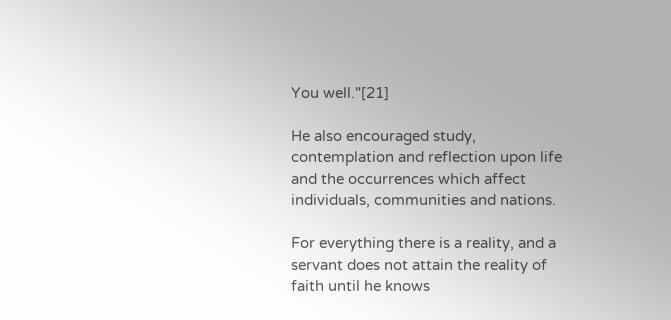You well."[21]

He also encouraged study, contemplation and reflection upon life and the occurrences which affect individuals, communities and nations.

For everything there is a reality, and a servant does not attain the reality of faith until he knows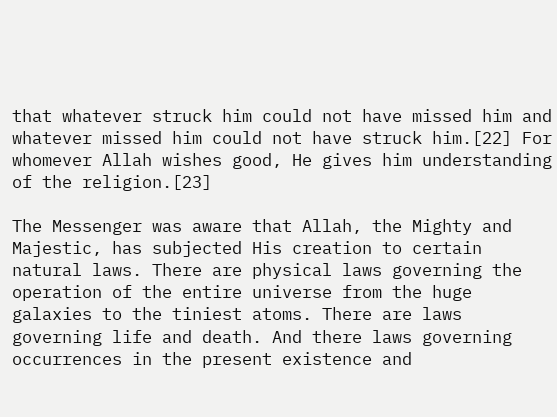that whatever struck him could not have missed him and whatever missed him could not have struck him.[22] For whomever Allah wishes good, He gives him understanding of the religion.[23]

The Messenger was aware that Allah, the Mighty and Majestic, has subjected His creation to certain natural laws. There are physical laws governing the operation of the entire universe from the huge galaxies to the tiniest atoms. There are laws governing life and death. And there laws governing occurrences in the present existence and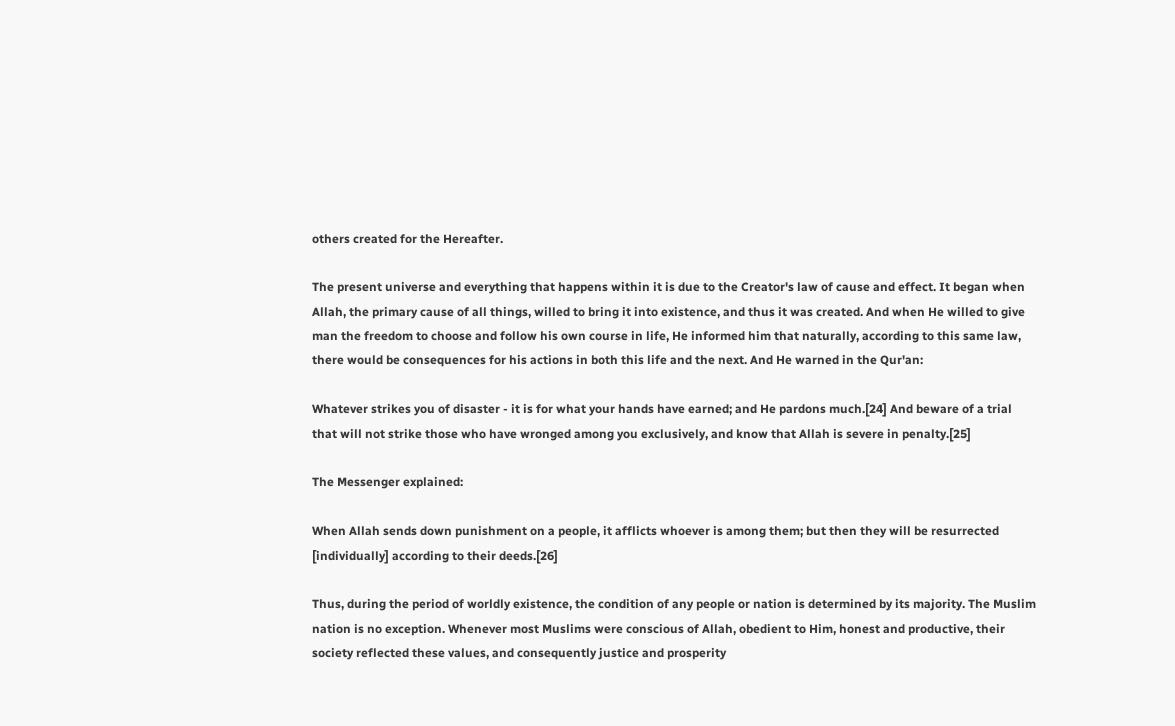others created for the Hereafter.

The present universe and everything that happens within it is due to the Creator's law of cause and effect. It began when Allah, the primary cause of all things, willed to bring it into existence, and thus it was created. And when He willed to give man the freedom to choose and follow his own course in life, He informed him that naturally, according to this same law, there would be consequences for his actions in both this life and the next. And He warned in the Qur'an:

Whatever strikes you of disaster - it is for what your hands have earned; and He pardons much.[24] And beware of a trial that will not strike those who have wronged among you exclusively, and know that Allah is severe in penalty.[25]

The Messenger explained:

When Allah sends down punishment on a people, it afflicts whoever is among them; but then they will be resurrected [individually] according to their deeds.[26]

Thus, during the period of worldly existence, the condition of any people or nation is determined by its majority. The Muslim nation is no exception. Whenever most Muslims were conscious of Allah, obedient to Him, honest and productive, their society reflected these values, and consequently justice and prosperity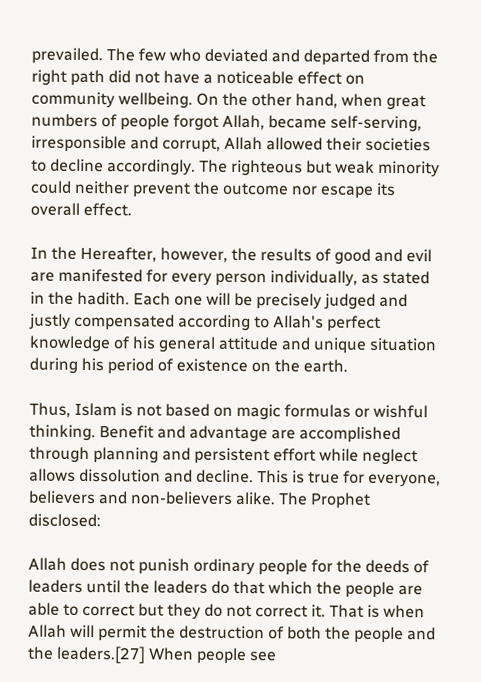prevailed. The few who deviated and departed from the right path did not have a noticeable effect on community wellbeing. On the other hand, when great numbers of people forgot Allah, became self-serving, irresponsible and corrupt, Allah allowed their societies to decline accordingly. The righteous but weak minority could neither prevent the outcome nor escape its overall effect.

In the Hereafter, however, the results of good and evil are manifested for every person individually, as stated in the hadith. Each one will be precisely judged and justly compensated according to Allah's perfect knowledge of his general attitude and unique situation during his period of existence on the earth.

Thus, Islam is not based on magic formulas or wishful thinking. Benefit and advantage are accomplished through planning and persistent effort while neglect allows dissolution and decline. This is true for everyone, believers and non-believers alike. The Prophet disclosed:

Allah does not punish ordinary people for the deeds of leaders until the leaders do that which the people are able to correct but they do not correct it. That is when Allah will permit the destruction of both the people and the leaders.[27] When people see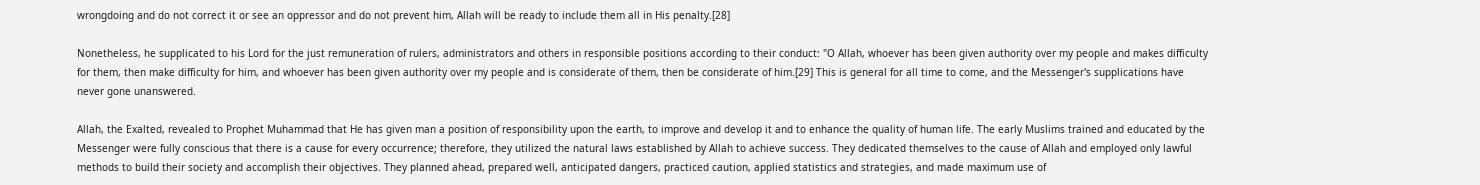wrongdoing and do not correct it or see an oppressor and do not prevent him, Allah will be ready to include them all in His penalty.[28]

Nonetheless, he supplicated to his Lord for the just remuneration of rulers, administrators and others in responsible positions according to their conduct: "O Allah, whoever has been given authority over my people and makes difficulty for them, then make difficulty for him, and whoever has been given authority over my people and is considerate of them, then be considerate of him.[29] This is general for all time to come, and the Messenger's supplications have never gone unanswered.

Allah, the Exalted, revealed to Prophet Muhammad that He has given man a position of responsibility upon the earth, to improve and develop it and to enhance the quality of human life. The early Muslims trained and educated by the Messenger were fully conscious that there is a cause for every occurrence; therefore, they utilized the natural laws established by Allah to achieve success. They dedicated themselves to the cause of Allah and employed only lawful methods to build their society and accomplish their objectives. They planned ahead, prepared well, anticipated dangers, practiced caution, applied statistics and strategies, and made maximum use of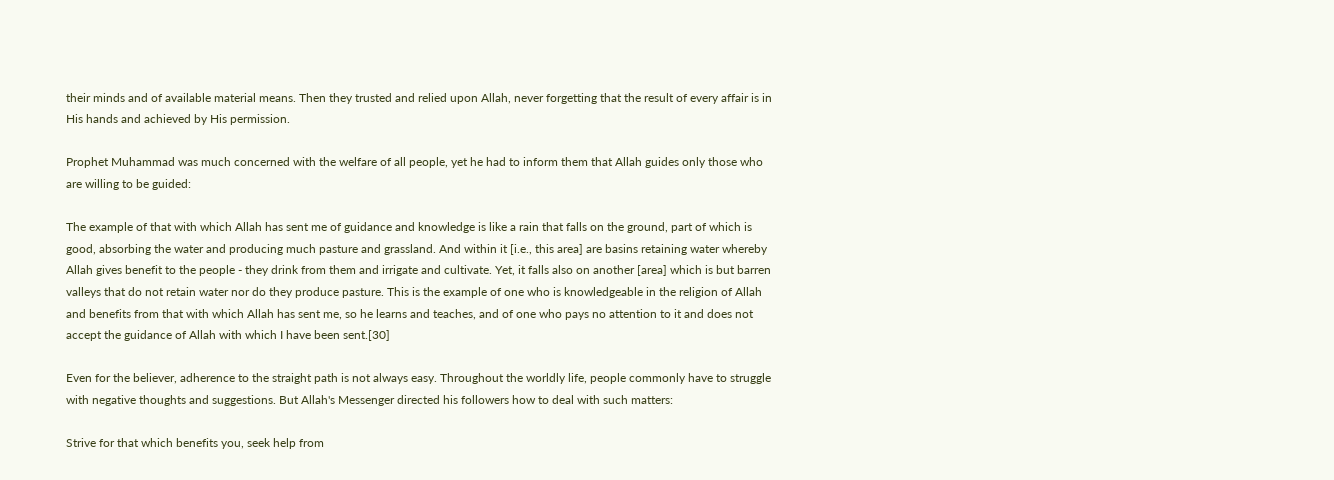their minds and of available material means. Then they trusted and relied upon Allah, never forgetting that the result of every affair is in His hands and achieved by His permission.

Prophet Muhammad was much concerned with the welfare of all people, yet he had to inform them that Allah guides only those who are willing to be guided:

The example of that with which Allah has sent me of guidance and knowledge is like a rain that falls on the ground, part of which is good, absorbing the water and producing much pasture and grassland. And within it [i.e., this area] are basins retaining water whereby Allah gives benefit to the people - they drink from them and irrigate and cultivate. Yet, it falls also on another [area] which is but barren valleys that do not retain water nor do they produce pasture. This is the example of one who is knowledgeable in the religion of Allah and benefits from that with which Allah has sent me, so he learns and teaches, and of one who pays no attention to it and does not accept the guidance of Allah with which I have been sent.[30]

Even for the believer, adherence to the straight path is not always easy. Throughout the worldly life, people commonly have to struggle with negative thoughts and suggestions. But Allah's Messenger directed his followers how to deal with such matters:

Strive for that which benefits you, seek help from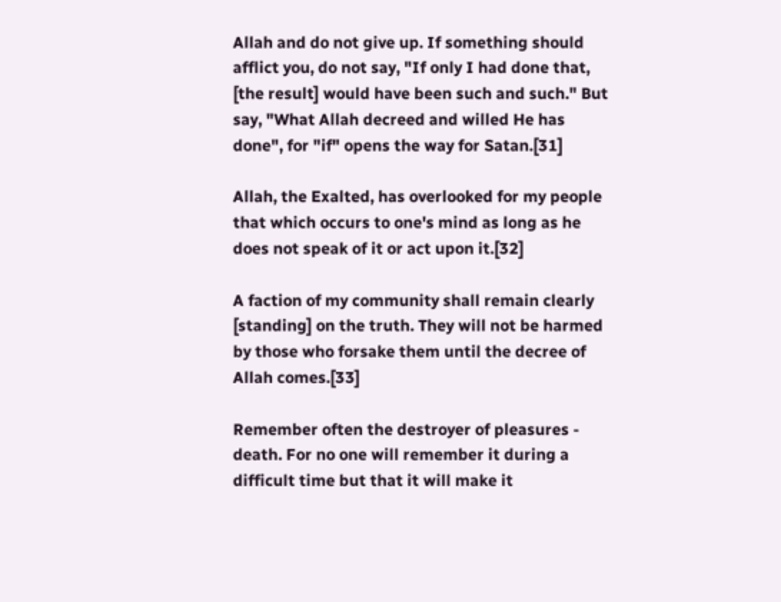Allah and do not give up. If something should afflict you, do not say, "If only I had done that, [the result] would have been such and such." But say, "What Allah decreed and willed He has done", for "if" opens the way for Satan.[31]

Allah, the Exalted, has overlooked for my people that which occurs to one's mind as long as he does not speak of it or act upon it.[32]

A faction of my community shall remain clearly [standing] on the truth. They will not be harmed by those who forsake them until the decree of Allah comes.[33]

Remember often the destroyer of pleasures - death. For no one will remember it during a difficult time but that it will make it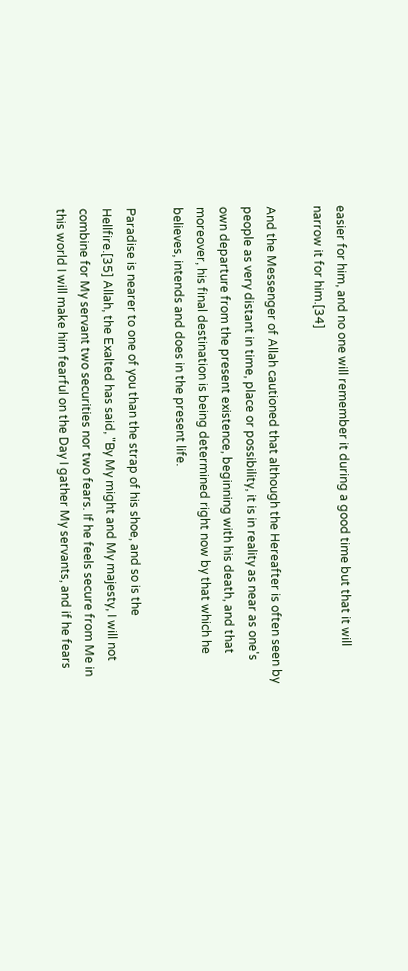easier for him, and no one will remember it during a good time but that it will narrow it for him.[34]

And the Messenger of Allah cautioned that although the Hereafter is often seen by people as very distant in time, place or possibility, it is in reality as near as one's own departure from the present existence, beginning with his death, and that moreover, his final destination is being determined right now by that which he believes, intends and does in the present life.

Paradise is nearer to one of you than the strap of his shoe, and so is the Hellfire.[35] Allah, the Exalted has said, "By My might and My majesty, I will not combine for My servant two securities nor two fears. If he feels secure from Me in this world I will make him fearful on the Day I gather My servants, and if he fears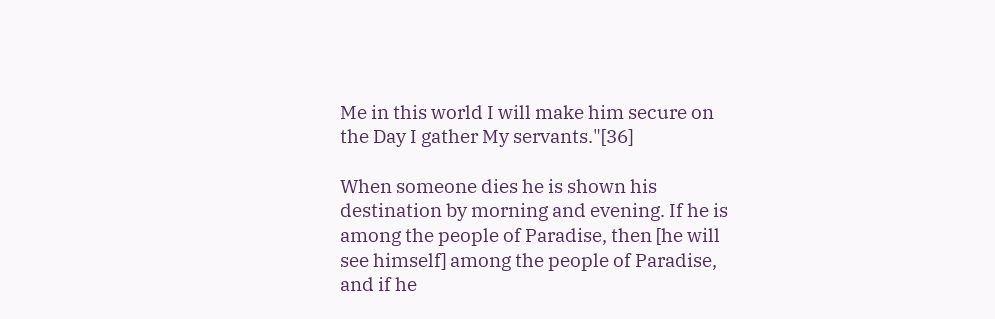Me in this world I will make him secure on the Day I gather My servants."[36]

When someone dies he is shown his destination by morning and evening. If he is among the people of Paradise, then [he will see himself] among the people of Paradise, and if he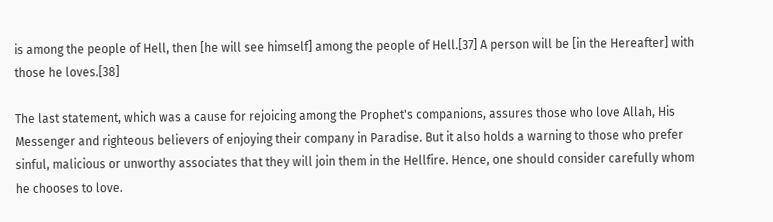is among the people of Hell, then [he will see himself] among the people of Hell.[37] A person will be [in the Hereafter] with those he loves.[38]

The last statement, which was a cause for rejoicing among the Prophet's companions, assures those who love Allah, His Messenger and righteous believers of enjoying their company in Paradise. But it also holds a warning to those who prefer sinful, malicious or unworthy associates that they will join them in the Hellfire. Hence, one should consider carefully whom he chooses to love.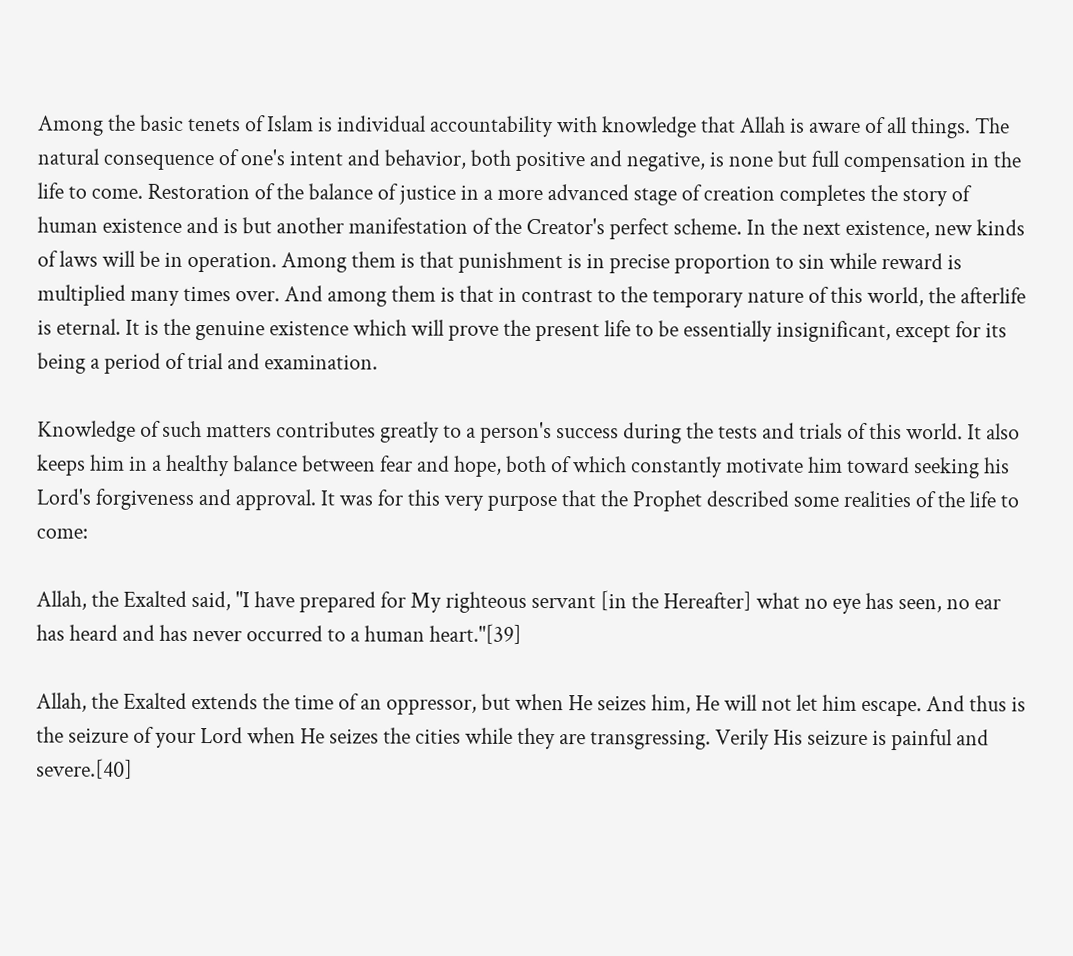Among the basic tenets of Islam is individual accountability with knowledge that Allah is aware of all things. The natural consequence of one's intent and behavior, both positive and negative, is none but full compensation in the life to come. Restoration of the balance of justice in a more advanced stage of creation completes the story of human existence and is but another manifestation of the Creator's perfect scheme. In the next existence, new kinds of laws will be in operation. Among them is that punishment is in precise proportion to sin while reward is multiplied many times over. And among them is that in contrast to the temporary nature of this world, the afterlife is eternal. It is the genuine existence which will prove the present life to be essentially insignificant, except for its being a period of trial and examination.

Knowledge of such matters contributes greatly to a person's success during the tests and trials of this world. It also keeps him in a healthy balance between fear and hope, both of which constantly motivate him toward seeking his Lord's forgiveness and approval. It was for this very purpose that the Prophet described some realities of the life to come:

Allah, the Exalted said, "I have prepared for My righteous servant [in the Hereafter] what no eye has seen, no ear has heard and has never occurred to a human heart."[39]

Allah, the Exalted extends the time of an oppressor, but when He seizes him, He will not let him escape. And thus is the seizure of your Lord when He seizes the cities while they are transgressing. Verily His seizure is painful and severe.[40]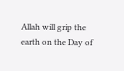Allah will grip the earth on the Day of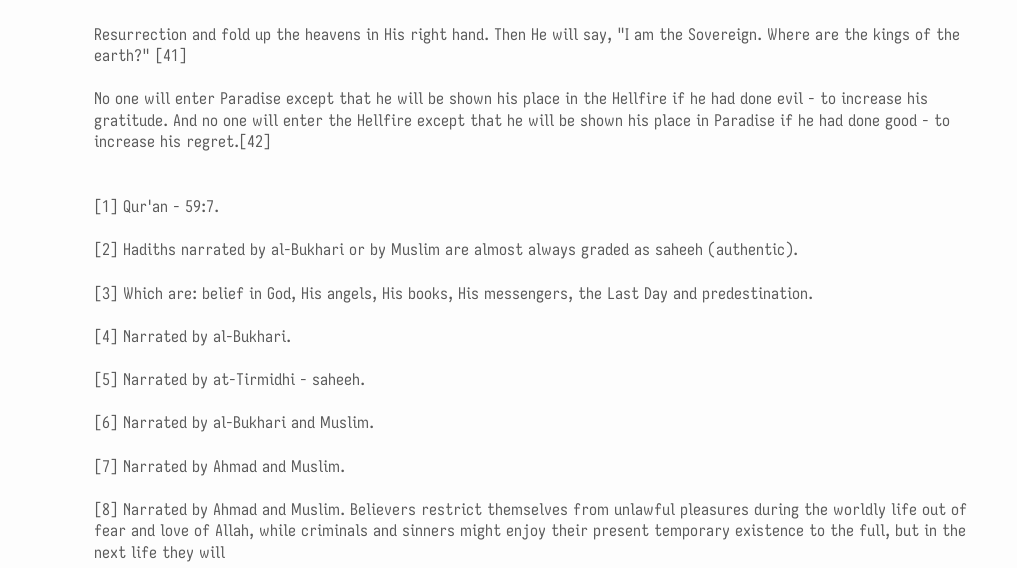Resurrection and fold up the heavens in His right hand. Then He will say, "I am the Sovereign. Where are the kings of the earth?" [41]

No one will enter Paradise except that he will be shown his place in the Hellfire if he had done evil - to increase his gratitude. And no one will enter the Hellfire except that he will be shown his place in Paradise if he had done good - to increase his regret.[42]


[1] Qur'an - 59:7.

[2] Hadiths narrated by al-Bukhari or by Muslim are almost always graded as saheeh (authentic).

[3] Which are: belief in God, His angels, His books, His messengers, the Last Day and predestination.

[4] Narrated by al-Bukhari.

[5] Narrated by at-Tirmidhi - saheeh.

[6] Narrated by al-Bukhari and Muslim.

[7] Narrated by Ahmad and Muslim.

[8] Narrated by Ahmad and Muslim. Believers restrict themselves from unlawful pleasures during the worldly life out of fear and love of Allah, while criminals and sinners might enjoy their present temporary existence to the full, but in the next life they will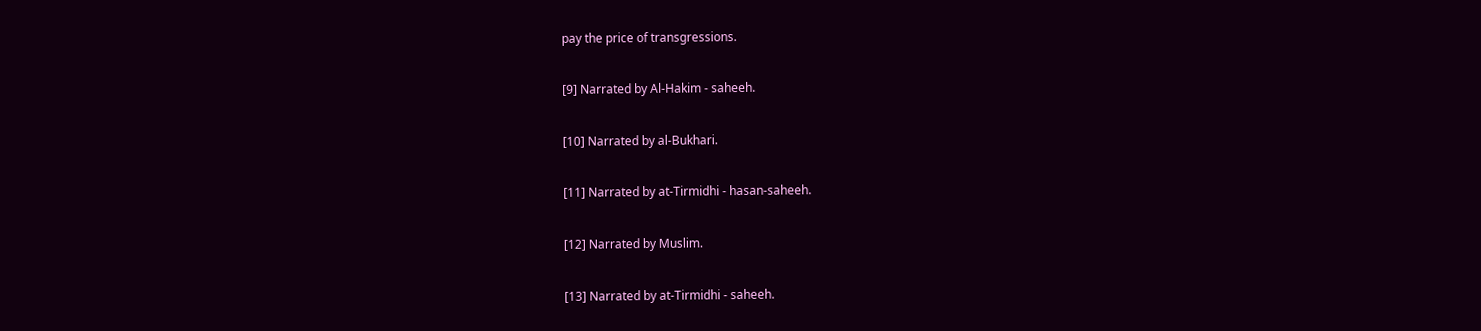pay the price of transgressions.

[9] Narrated by Al-Hakim - saheeh.

[10] Narrated by al-Bukhari.

[11] Narrated by at-Tirmidhi - hasan-saheeh.

[12] Narrated by Muslim.

[13] Narrated by at-Tirmidhi - saheeh.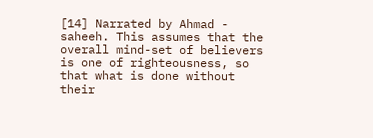[14] Narrated by Ahmad - saheeh. This assumes that the overall mind-set of believers is one of righteousness, so that what is done without their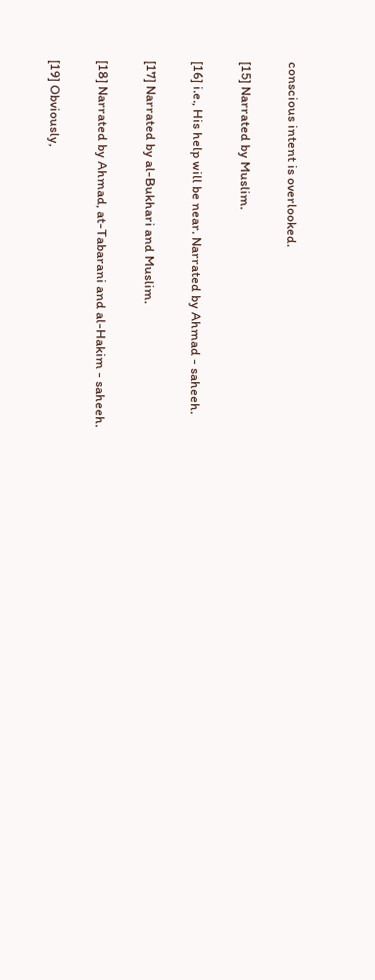conscious intent is overlooked.

[15] Narrated by Muslim.

[16] i.e., His help will be near. Narrated by Ahmad - saheeh.

[17] Narrated by al-Bukhari and Muslim.

[18] Narrated by Ahmad, at-Tabarani and al-Hakim - saheeh.

[19] Obviously,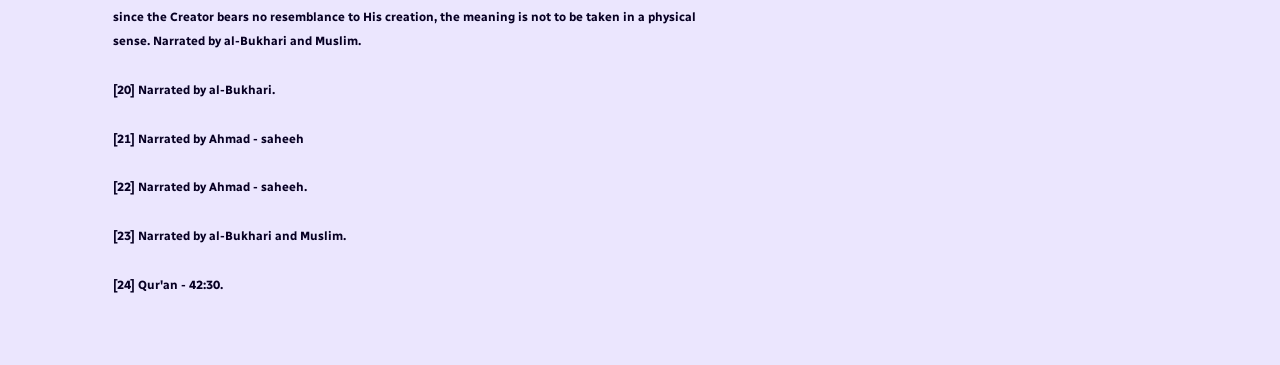since the Creator bears no resemblance to His creation, the meaning is not to be taken in a physical sense. Narrated by al-Bukhari and Muslim.

[20] Narrated by al-Bukhari.

[21] Narrated by Ahmad - saheeh

[22] Narrated by Ahmad - saheeh.

[23] Narrated by al-Bukhari and Muslim.

[24] Qur'an - 42:30.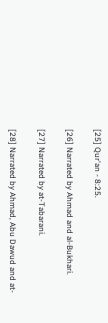[25] Qur'an - 8:25.

[26] Narrated by Ahmad and al-Bukhari.

[27] Narrated by at-Tabarani.

[28] Narrated by Ahmad, Abu Dawud and at-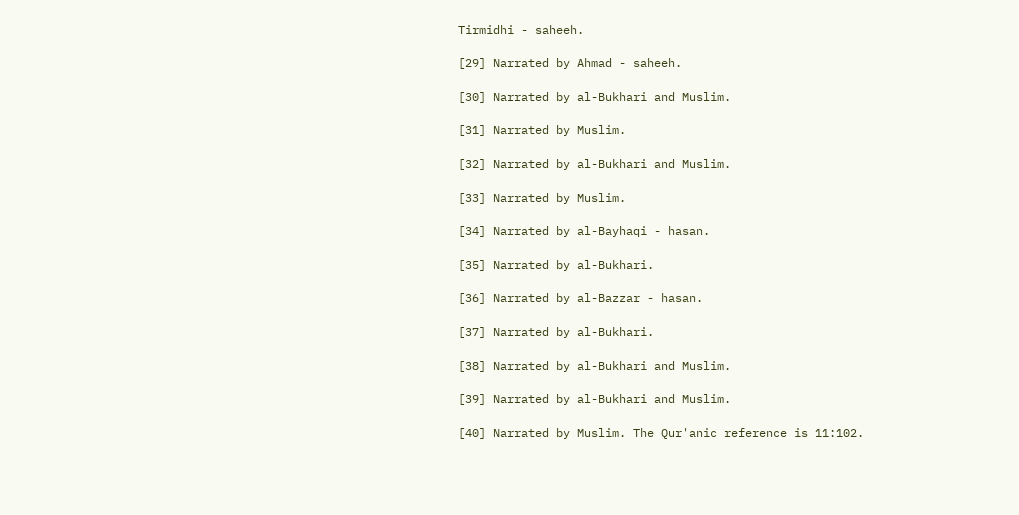Tirmidhi - saheeh.

[29] Narrated by Ahmad - saheeh.

[30] Narrated by al-Bukhari and Muslim.

[31] Narrated by Muslim.

[32] Narrated by al-Bukhari and Muslim.

[33] Narrated by Muslim.

[34] Narrated by al-Bayhaqi - hasan.

[35] Narrated by al-Bukhari.

[36] Narrated by al-Bazzar - hasan.

[37] Narrated by al-Bukhari.

[38] Narrated by al-Bukhari and Muslim.

[39] Narrated by al-Bukhari and Muslim.

[40] Narrated by Muslim. The Qur'anic reference is 11:102.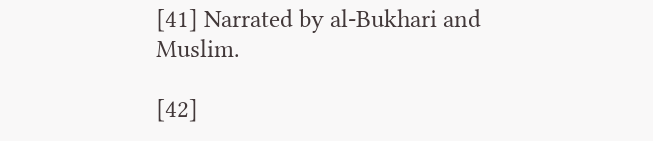[41] Narrated by al-Bukhari and Muslim.

[42]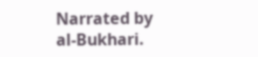Narrated by al-Bukhari.